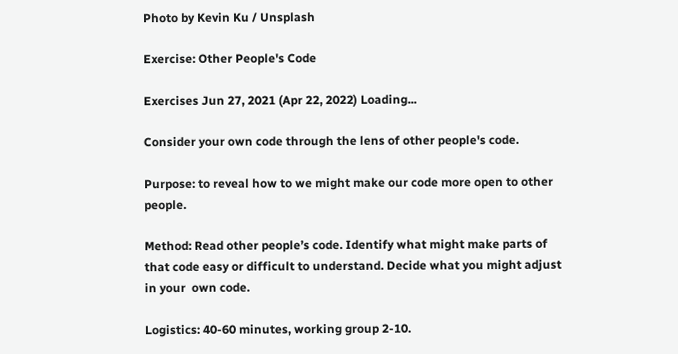Photo by Kevin Ku / Unsplash

Exercise: Other People's Code

Exercises Jun 27, 2021 (Apr 22, 2022) Loading...

Consider your own code through the lens of other people's code.

Purpose: to reveal how to we might make our code more open to other people.

Method: Read other people’s code. Identify what might make parts of that code easy or difficult to understand. Decide what you might adjust in your  own code.

Logistics: 40-60 minutes, working group 2-10.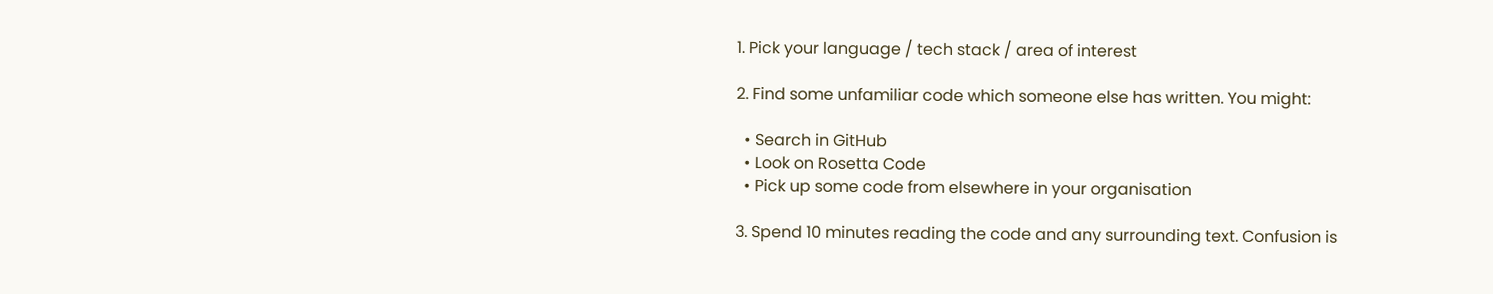1. Pick your language / tech stack / area of interest

2. Find some unfamiliar code which someone else has written. You might:

  • Search in GitHub
  • Look on Rosetta Code
  • Pick up some code from elsewhere in your organisation

3. Spend 10 minutes reading the code and any surrounding text. Confusion is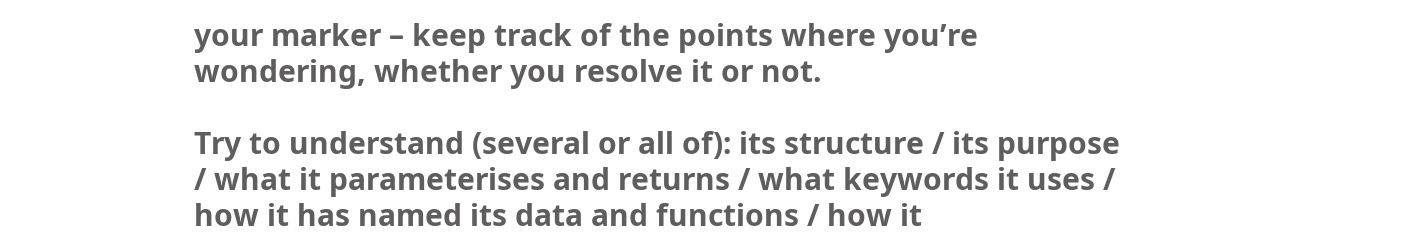your marker – keep track of the points where you’re wondering, whether you resolve it or not.

Try to understand (several or all of): its structure / its purpose / what it parameterises and returns / what keywords it uses / how it has named its data and functions / how it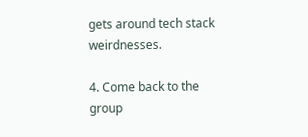gets around tech stack weirdnesses.

4. Come back to the group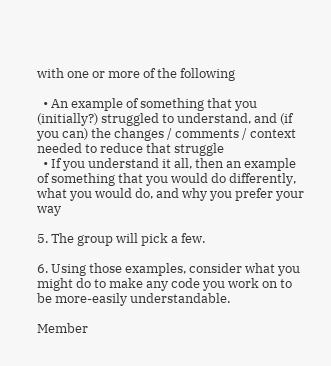with one or more of the following

  • An example of something that you (initially?) struggled to understand, and (if you can) the changes / comments / context needed to reduce that struggle
  • If you understand it all, then an example of something that you would do differently, what you would do, and why you prefer your way

5. The group will pick a few.

6. Using those examples, consider what you might do to make any code you work on to be more-easily understandable.

Member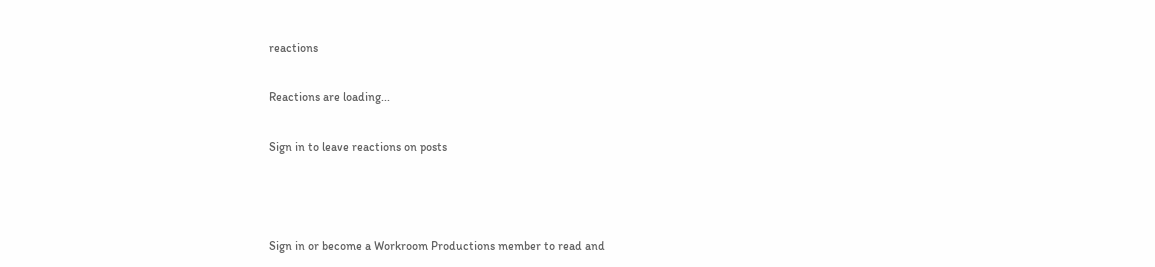reactions

Reactions are loading...

Sign in to leave reactions on posts



Sign in or become a Workroom Productions member to read and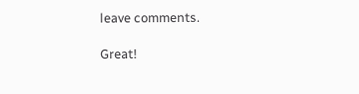leave comments.

Great!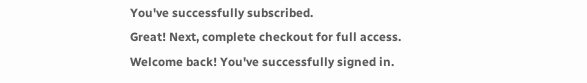You've successfully subscribed.
Great! Next, complete checkout for full access.
Welcome back! You've successfully signed in.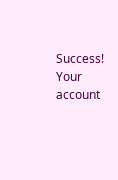Success! Your account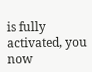is fully activated, you now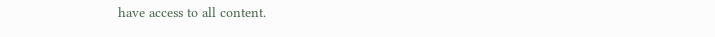have access to all content.